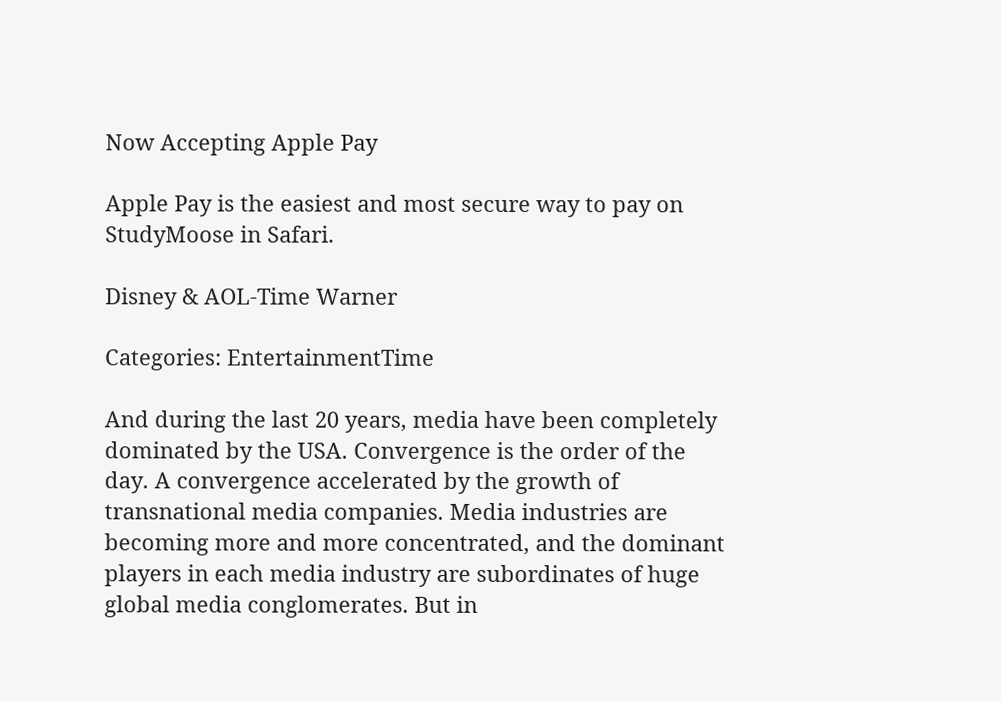Now Accepting Apple Pay

Apple Pay is the easiest and most secure way to pay on StudyMoose in Safari.

Disney & AOL-Time Warner

Categories: EntertainmentTime

And during the last 20 years, media have been completely dominated by the USA. Convergence is the order of the day. A convergence accelerated by the growth of transnational media companies. Media industries are becoming more and more concentrated, and the dominant players in each media industry are subordinates of huge global media conglomerates. But in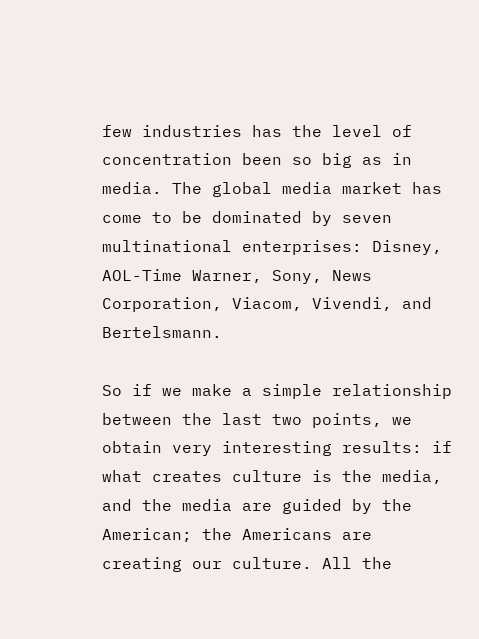few industries has the level of concentration been so big as in media. The global media market has come to be dominated by seven multinational enterprises: Disney, AOL-Time Warner, Sony, News Corporation, Viacom, Vivendi, and Bertelsmann.

So if we make a simple relationship between the last two points, we obtain very interesting results: if what creates culture is the media, and the media are guided by the American; the Americans are creating our culture. All the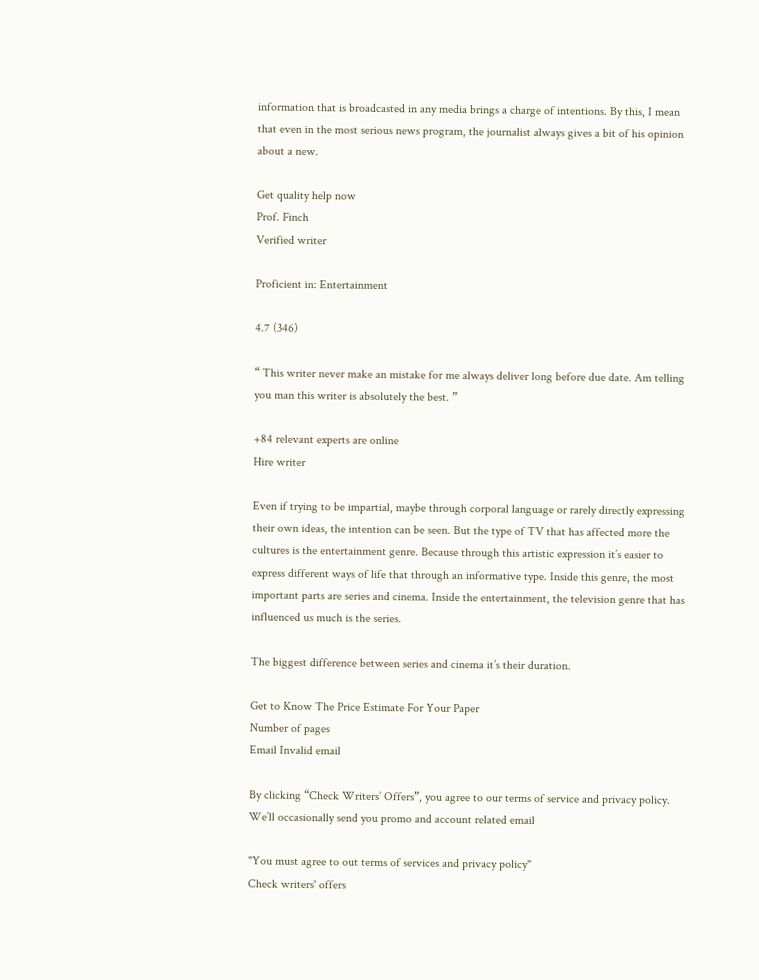information that is broadcasted in any media brings a charge of intentions. By this, I mean that even in the most serious news program, the journalist always gives a bit of his opinion about a new.

Get quality help now
Prof. Finch
Verified writer

Proficient in: Entertainment

4.7 (346)

“ This writer never make an mistake for me always deliver long before due date. Am telling you man this writer is absolutely the best. ”

+84 relevant experts are online
Hire writer

Even if trying to be impartial, maybe through corporal language or rarely directly expressing their own ideas, the intention can be seen. But the type of TV that has affected more the cultures is the entertainment genre. Because through this artistic expression it’s easier to express different ways of life that through an informative type. Inside this genre, the most important parts are series and cinema. Inside the entertainment, the television genre that has influenced us much is the series.

The biggest difference between series and cinema it’s their duration.

Get to Know The Price Estimate For Your Paper
Number of pages
Email Invalid email

By clicking “Check Writers’ Offers”, you agree to our terms of service and privacy policy. We’ll occasionally send you promo and account related email

"You must agree to out terms of services and privacy policy"
Check writers' offers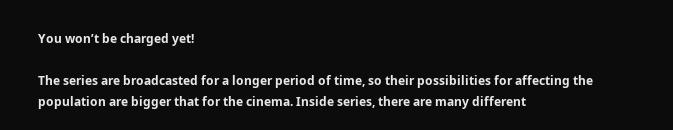You won’t be charged yet!

The series are broadcasted for a longer period of time, so their possibilities for affecting the population are bigger that for the cinema. Inside series, there are many different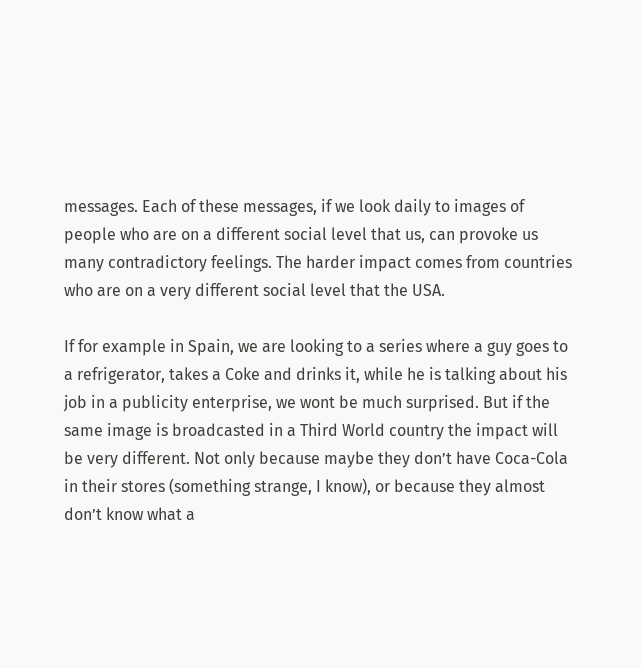messages. Each of these messages, if we look daily to images of people who are on a different social level that us, can provoke us many contradictory feelings. The harder impact comes from countries who are on a very different social level that the USA.

If for example in Spain, we are looking to a series where a guy goes to a refrigerator, takes a Coke and drinks it, while he is talking about his job in a publicity enterprise, we wont be much surprised. But if the same image is broadcasted in a Third World country the impact will be very different. Not only because maybe they don’t have Coca-Cola in their stores (something strange, I know), or because they almost don’t know what a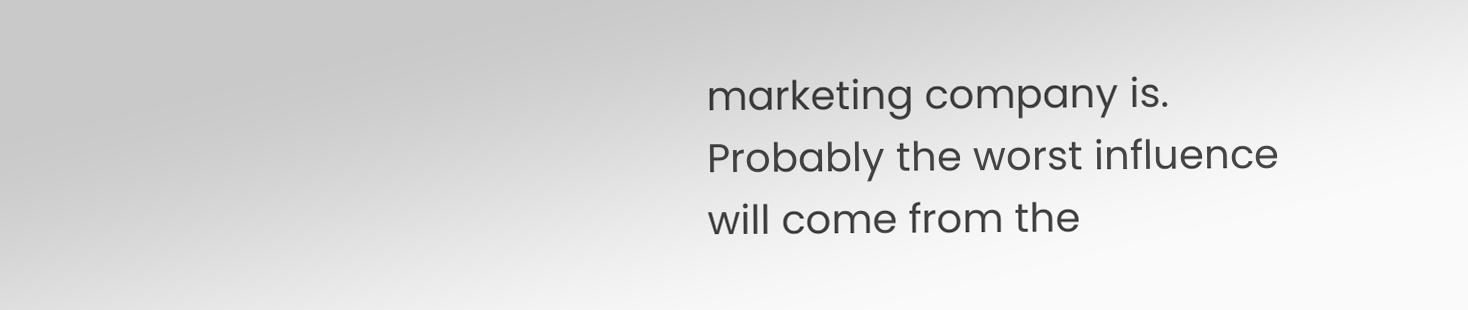marketing company is. Probably the worst influence will come from the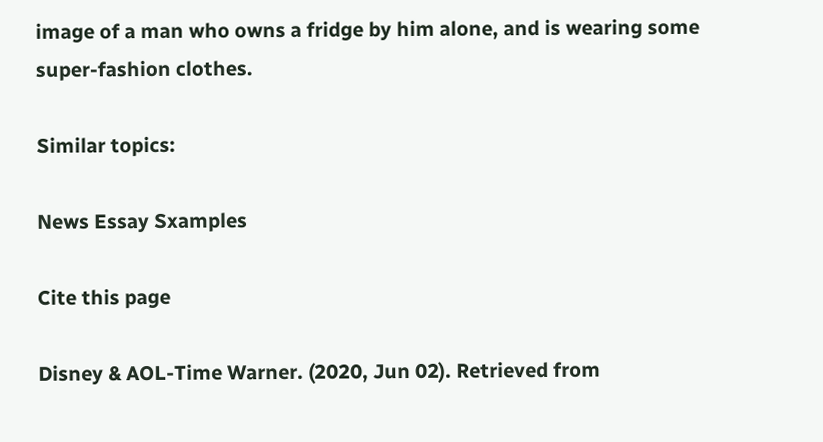image of a man who owns a fridge by him alone, and is wearing some super-fashion clothes.

Similar topics:

News Essay Sxamples

Cite this page

Disney & AOL-Time Warner. (2020, Jun 02). Retrieved from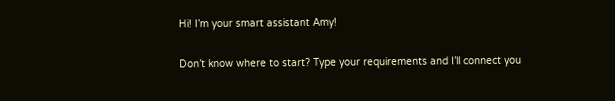Hi! I’m your smart assistant Amy!

Don’t know where to start? Type your requirements and I’ll connect you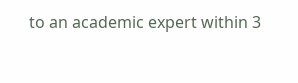to an academic expert within 3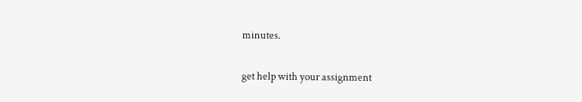minutes.

get help with your assignment